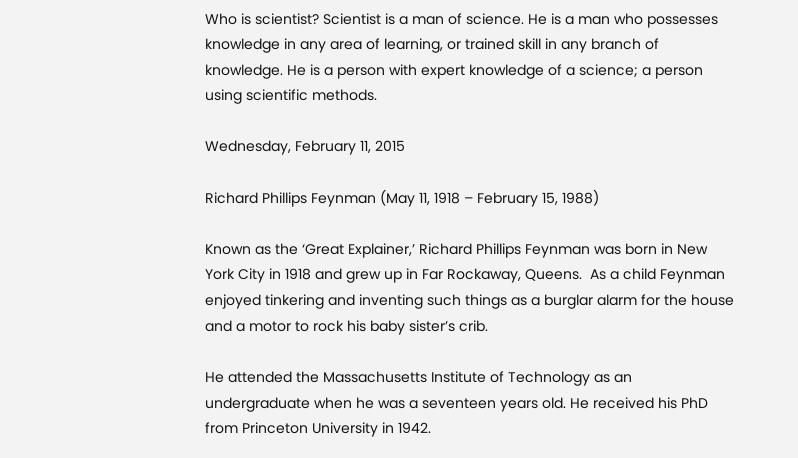Who is scientist? Scientist is a man of science. He is a man who possesses knowledge in any area of learning, or trained skill in any branch of knowledge. He is a person with expert knowledge of a science; a person using scientific methods.

Wednesday, February 11, 2015

Richard Phillips Feynman (May 11, 1918 – February 15, 1988)

Known as the ‘Great Explainer,’ Richard Phillips Feynman was born in New York City in 1918 and grew up in Far Rockaway, Queens.  As a child Feynman enjoyed tinkering and inventing such things as a burglar alarm for the house and a motor to rock his baby sister’s crib.

He attended the Massachusetts Institute of Technology as an undergraduate when he was a seventeen years old. He received his PhD from Princeton University in 1942.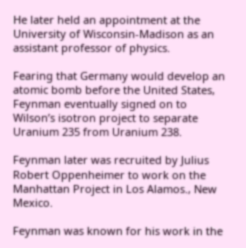He later held an appointment at the University of Wisconsin-Madison as an assistant professor of physics.

Fearing that Germany would develop an atomic bomb before the United States, Feynman eventually signed on to Wilson’s isotron project to separate Uranium 235 from Uranium 238.

Feynman later was recruited by Julius Robert Oppenheimer to work on the Manhattan Project in Los Alamos., New Mexico.

Feynman was known for his work in the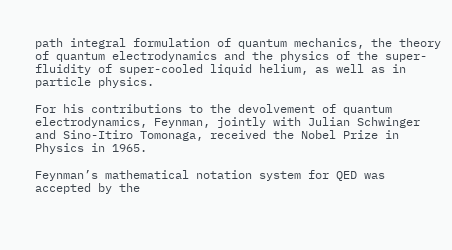path integral formulation of quantum mechanics, the theory of quantum electrodynamics and the physics of the super-fluidity of super-cooled liquid helium, as well as in particle physics.

For his contributions to the devolvement of quantum electrodynamics, Feynman, jointly with Julian Schwinger and Sino-Itiro Tomonaga, received the Nobel Prize in Physics in 1965.

Feynman’s mathematical notation system for QED was accepted by the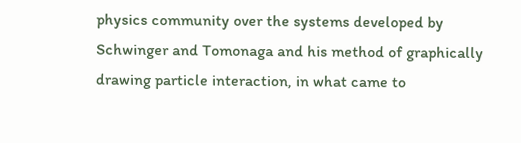physics community over the systems developed by Schwinger and Tomonaga and his method of graphically drawing particle interaction, in what came to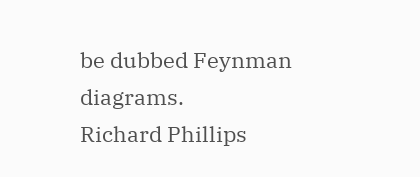be dubbed Feynman diagrams.
Richard Phillips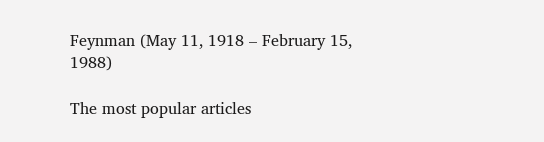Feynman (May 11, 1918 – February 15, 1988)

The most popular articles